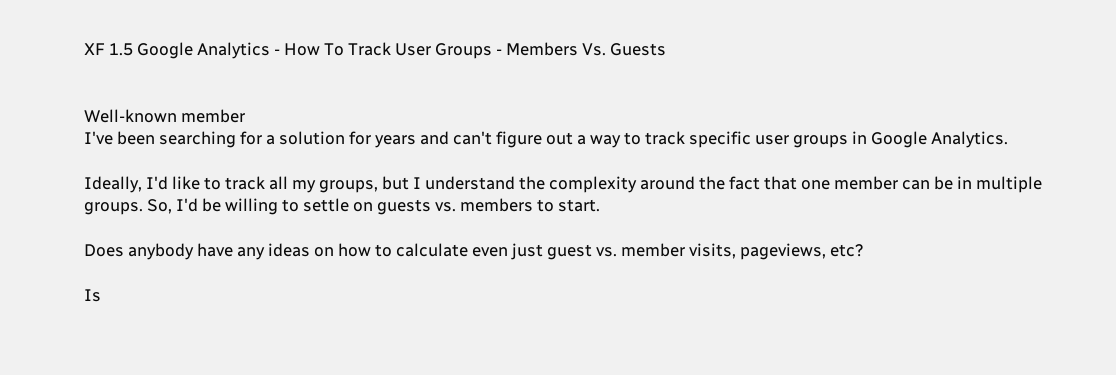XF 1.5 Google Analytics - How To Track User Groups - Members Vs. Guests


Well-known member
I've been searching for a solution for years and can't figure out a way to track specific user groups in Google Analytics.

Ideally, I'd like to track all my groups, but I understand the complexity around the fact that one member can be in multiple groups. So, I'd be willing to settle on guests vs. members to start.

Does anybody have any ideas on how to calculate even just guest vs. member visits, pageviews, etc?

Is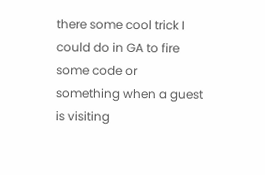there some cool trick I could do in GA to fire some code or something when a guest is visiting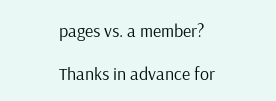pages vs. a member?

Thanks in advance for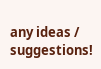any ideas / suggestions!